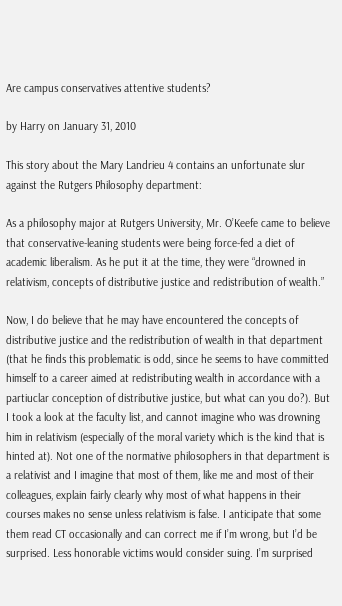Are campus conservatives attentive students?

by Harry on January 31, 2010

This story about the Mary Landrieu 4 contains an unfortunate slur against the Rutgers Philosophy department:

As a philosophy major at Rutgers University, Mr. O’Keefe came to believe that conservative-leaning students were being force-fed a diet of academic liberalism. As he put it at the time, they were “drowned in relativism, concepts of distributive justice and redistribution of wealth.”

Now, I do believe that he may have encountered the concepts of distributive justice and the redistribution of wealth in that department (that he finds this problematic is odd, since he seems to have committed himself to a career aimed at redistributing wealth in accordance with a partiuclar conception of distributive justice, but what can you do?). But I took a look at the faculty list, and cannot imagine who was drowning him in relativism (especially of the moral variety which is the kind that is hinted at). Not one of the normative philosophers in that department is a relativist and I imagine that most of them, like me and most of their colleagues, explain fairly clearly why most of what happens in their courses makes no sense unless relativism is false. I anticipate that some them read CT occasionally and can correct me if I’m wrong, but I’d be surprised. Less honorable victims would consider suing. I’m surprised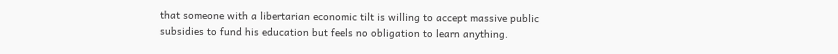that someone with a libertarian economic tilt is willing to accept massive public subsidies to fund his education but feels no obligation to learn anything.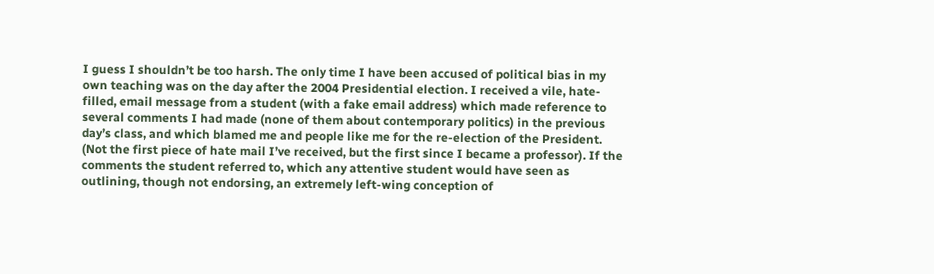I guess I shouldn’t be too harsh. The only time I have been accused of political bias in my own teaching was on the day after the 2004 Presidential election. I received a vile, hate-filled, email message from a student (with a fake email address) which made reference to several comments I had made (none of them about contemporary politics) in the previous day’s class, and which blamed me and people like me for the re-election of the President. (Not the first piece of hate mail I’ve received, but the first since I became a professor). If the comments the student referred to, which any attentive student would have seen as outlining, though not endorsing, an extremely left-wing conception of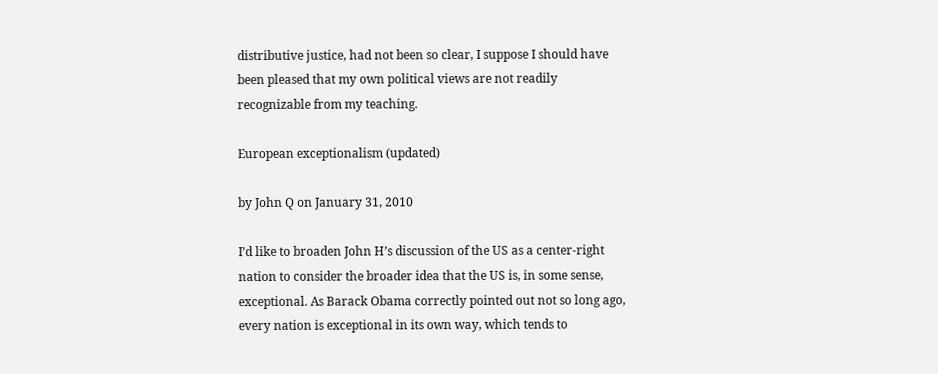distributive justice, had not been so clear, I suppose I should have been pleased that my own political views are not readily recognizable from my teaching.

European exceptionalism (updated)

by John Q on January 31, 2010

I’d like to broaden John H’s discussion of the US as a center-right nation to consider the broader idea that the US is, in some sense, exceptional. As Barack Obama correctly pointed out not so long ago, every nation is exceptional in its own way, which tends to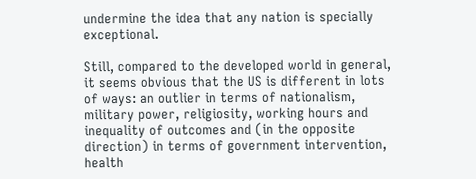undermine the idea that any nation is specially exceptional.

Still, compared to the developed world in general, it seems obvious that the US is different in lots of ways: an outlier in terms of nationalism, military power, religiosity, working hours and inequality of outcomes and (in the opposite direction) in terms of government intervention, health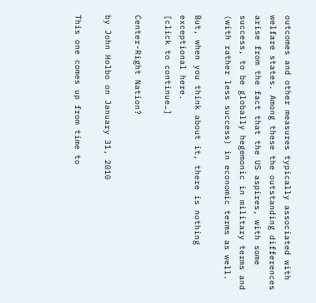outcomes and other measures typically associated with welfare states. Among these the outstanding differences arise from the fact that the US aspires, with some success, to be globally hegemonic in military terms and (with rather less success) in economic terms as well.

But, when you think about it, there is nothing exceptional here.
[click to continue…]

Center-Right Nation?

by John Holbo on January 31, 2010

This one comes up from time to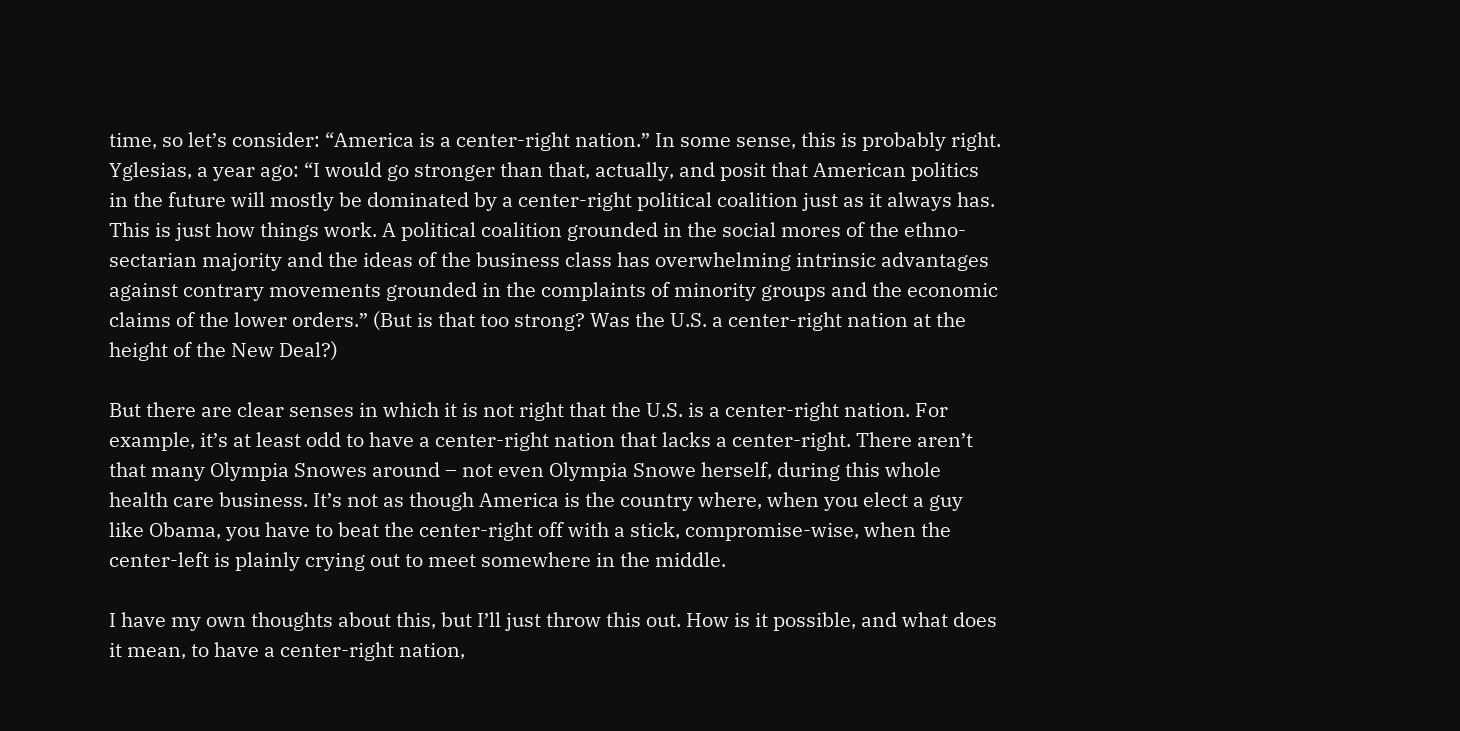time, so let’s consider: “America is a center-right nation.” In some sense, this is probably right. Yglesias, a year ago: “I would go stronger than that, actually, and posit that American politics in the future will mostly be dominated by a center-right political coalition just as it always has. This is just how things work. A political coalition grounded in the social mores of the ethno-sectarian majority and the ideas of the business class has overwhelming intrinsic advantages against contrary movements grounded in the complaints of minority groups and the economic claims of the lower orders.” (But is that too strong? Was the U.S. a center-right nation at the height of the New Deal?)

But there are clear senses in which it is not right that the U.S. is a center-right nation. For example, it’s at least odd to have a center-right nation that lacks a center-right. There aren’t that many Olympia Snowes around – not even Olympia Snowe herself, during this whole health care business. It’s not as though America is the country where, when you elect a guy like Obama, you have to beat the center-right off with a stick, compromise-wise, when the center-left is plainly crying out to meet somewhere in the middle.

I have my own thoughts about this, but I’ll just throw this out. How is it possible, and what does it mean, to have a center-right nation,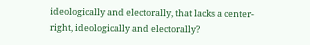ideologically and electorally, that lacks a center-right, ideologically and electorally?